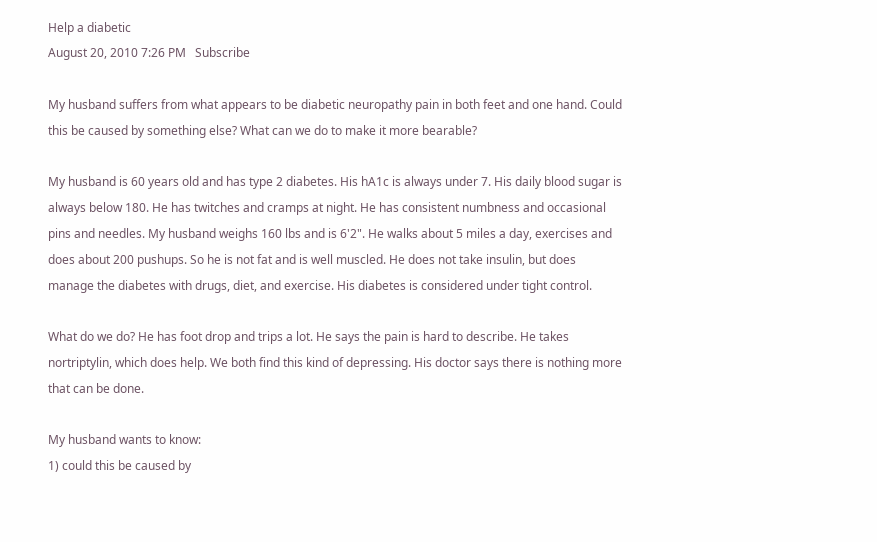Help a diabetic
August 20, 2010 7:26 PM   Subscribe

My husband suffers from what appears to be diabetic neuropathy pain in both feet and one hand. Could this be caused by something else? What can we do to make it more bearable?

My husband is 60 years old and has type 2 diabetes. His hA1c is always under 7. His daily blood sugar is always below 180. He has twitches and cramps at night. He has consistent numbness and occasional pins and needles. My husband weighs 160 lbs and is 6'2". He walks about 5 miles a day, exercises and does about 200 pushups. So he is not fat and is well muscled. He does not take insulin, but does manage the diabetes with drugs, diet, and exercise. His diabetes is considered under tight control.

What do we do? He has foot drop and trips a lot. He says the pain is hard to describe. He takes nortriptylin, which does help. We both find this kind of depressing. His doctor says there is nothing more that can be done.

My husband wants to know:
1) could this be caused by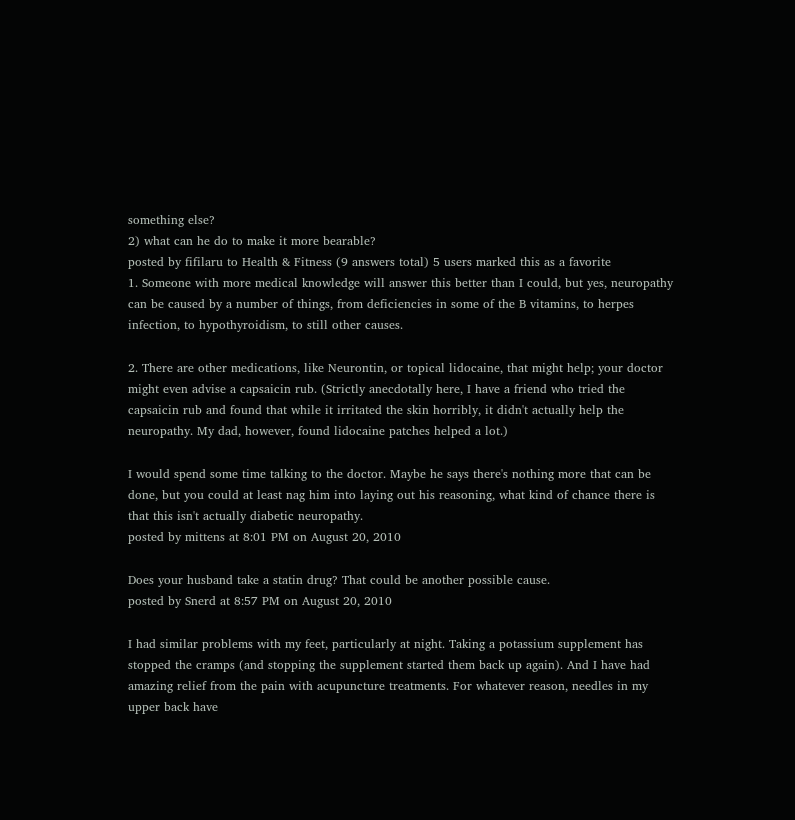something else?
2) what can he do to make it more bearable?
posted by fifilaru to Health & Fitness (9 answers total) 5 users marked this as a favorite
1. Someone with more medical knowledge will answer this better than I could, but yes, neuropathy can be caused by a number of things, from deficiencies in some of the B vitamins, to herpes infection, to hypothyroidism, to still other causes.

2. There are other medications, like Neurontin, or topical lidocaine, that might help; your doctor might even advise a capsaicin rub. (Strictly anecdotally here, I have a friend who tried the capsaicin rub and found that while it irritated the skin horribly, it didn't actually help the neuropathy. My dad, however, found lidocaine patches helped a lot.)

I would spend some time talking to the doctor. Maybe he says there's nothing more that can be done, but you could at least nag him into laying out his reasoning, what kind of chance there is that this isn't actually diabetic neuropathy.
posted by mittens at 8:01 PM on August 20, 2010

Does your husband take a statin drug? That could be another possible cause.
posted by Snerd at 8:57 PM on August 20, 2010

I had similar problems with my feet, particularly at night. Taking a potassium supplement has stopped the cramps (and stopping the supplement started them back up again). And I have had amazing relief from the pain with acupuncture treatments. For whatever reason, needles in my upper back have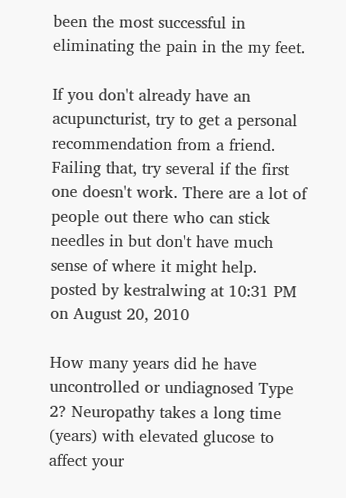been the most successful in eliminating the pain in the my feet.

If you don't already have an acupuncturist, try to get a personal recommendation from a friend. Failing that, try several if the first one doesn't work. There are a lot of people out there who can stick needles in but don't have much sense of where it might help.
posted by kestralwing at 10:31 PM on August 20, 2010

How many years did he have uncontrolled or undiagnosed Type 2? Neuropathy takes a long time (years) with elevated glucose to affect your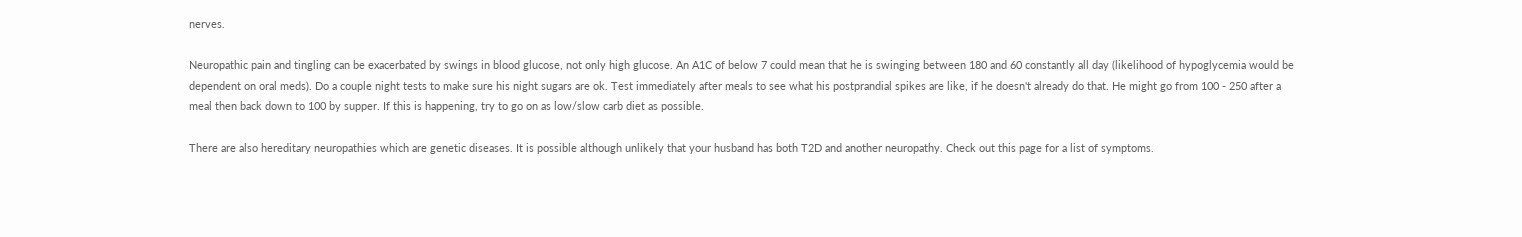nerves.

Neuropathic pain and tingling can be exacerbated by swings in blood glucose, not only high glucose. An A1C of below 7 could mean that he is swinging between 180 and 60 constantly all day (likelihood of hypoglycemia would be dependent on oral meds). Do a couple night tests to make sure his night sugars are ok. Test immediately after meals to see what his postprandial spikes are like, if he doesn't already do that. He might go from 100 - 250 after a meal then back down to 100 by supper. If this is happening, try to go on as low/slow carb diet as possible.

There are also hereditary neuropathies which are genetic diseases. It is possible although unlikely that your husband has both T2D and another neuropathy. Check out this page for a list of symptoms.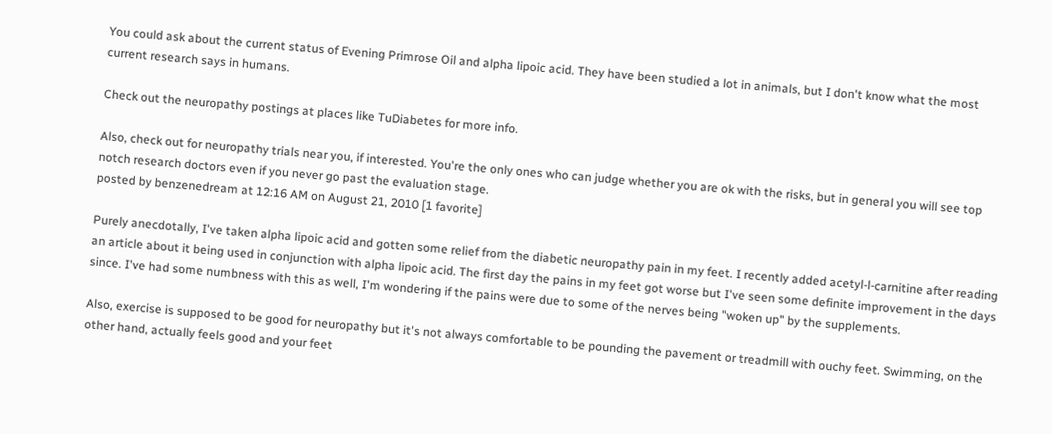You could ask about the current status of Evening Primrose Oil and alpha lipoic acid. They have been studied a lot in animals, but I don't know what the most current research says in humans.

Check out the neuropathy postings at places like TuDiabetes for more info.

Also, check out for neuropathy trials near you, if interested. You're the only ones who can judge whether you are ok with the risks, but in general you will see top notch research doctors even if you never go past the evaluation stage.
posted by benzenedream at 12:16 AM on August 21, 2010 [1 favorite]

Purely anecdotally, I've taken alpha lipoic acid and gotten some relief from the diabetic neuropathy pain in my feet. I recently added acetyl-l-carnitine after reading an article about it being used in conjunction with alpha lipoic acid. The first day the pains in my feet got worse but I've seen some definite improvement in the days since. I've had some numbness with this as well, I'm wondering if the pains were due to some of the nerves being "woken up" by the supplements.

Also, exercise is supposed to be good for neuropathy but it's not always comfortable to be pounding the pavement or treadmill with ouchy feet. Swimming, on the other hand, actually feels good and your feet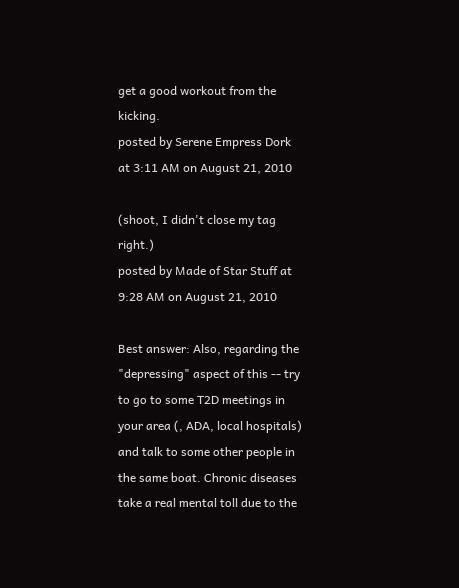get a good workout from the kicking.
posted by Serene Empress Dork at 3:11 AM on August 21, 2010

(shoot, I didn't close my tag right.)
posted by Made of Star Stuff at 9:28 AM on August 21, 2010

Best answer: Also, regarding the "depressing" aspect of this -- try to go to some T2D meetings in your area (, ADA, local hospitals) and talk to some other people in the same boat. Chronic diseases take a real mental toll due to the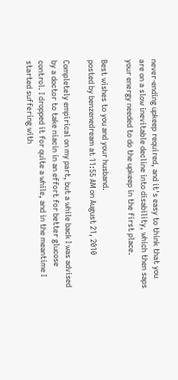never-ending upkeep required, and it's easy to think that you are on a slow inevitable decline into disability, which then saps your energy needed to do the upkeep in the first place.

Best wishes to you and your husband.
posted by benzenedream at 11:55 AM on August 21, 2010

Completely empirical on my part, but a while back I was advised by a doctor to take niacin in an effort for better glucose control. I dropped it for quite a while, and in the meantime I started suffering with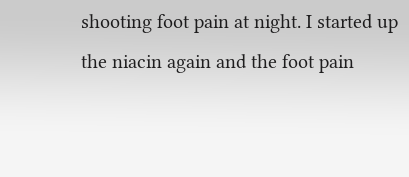shooting foot pain at night. I started up the niacin again and the foot pain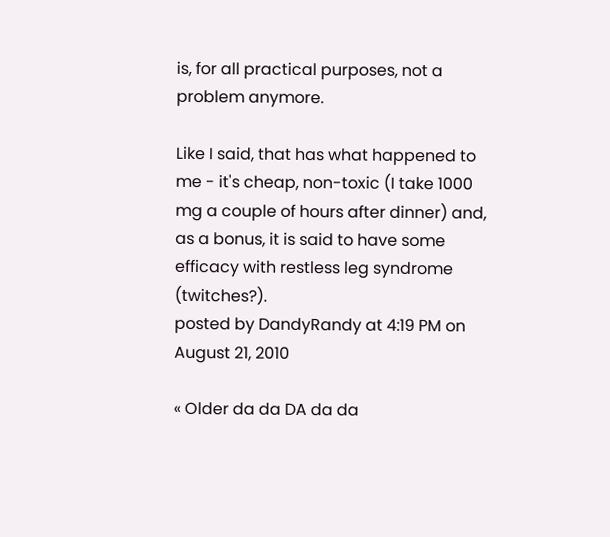is, for all practical purposes, not a problem anymore.

Like I said, that has what happened to me - it's cheap, non-toxic (I take 1000 mg a couple of hours after dinner) and, as a bonus, it is said to have some efficacy with restless leg syndrome (twitches?).
posted by DandyRandy at 4:19 PM on August 21, 2010

« Older da da DA da da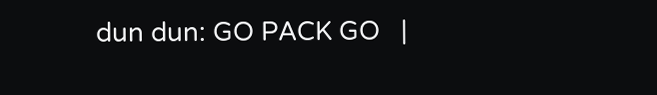dun dun: GO PACK GO   |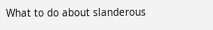What to do about slanderous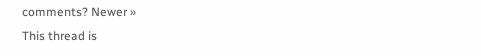comments? Newer »
This thread is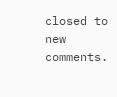closed to new comments.